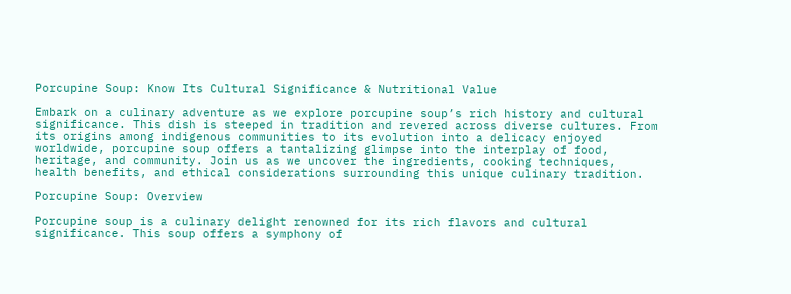Porcupine Soup: Know Its Cultural Significance & Nutritional Value

Embark on a culinary adventure as we explore porcupine soup’s rich history and cultural significance. This dish is steeped in tradition and revered across diverse cultures. From its origins among indigenous communities to its evolution into a delicacy enjoyed worldwide, porcupine soup offers a tantalizing glimpse into the interplay of food, heritage, and community. Join us as we uncover the ingredients, cooking techniques, health benefits, and ethical considerations surrounding this unique culinary tradition.

Porcupine Soup: Overview

Porcupine soup is a culinary delight renowned for its rich flavors and cultural significance. This soup offers a symphony of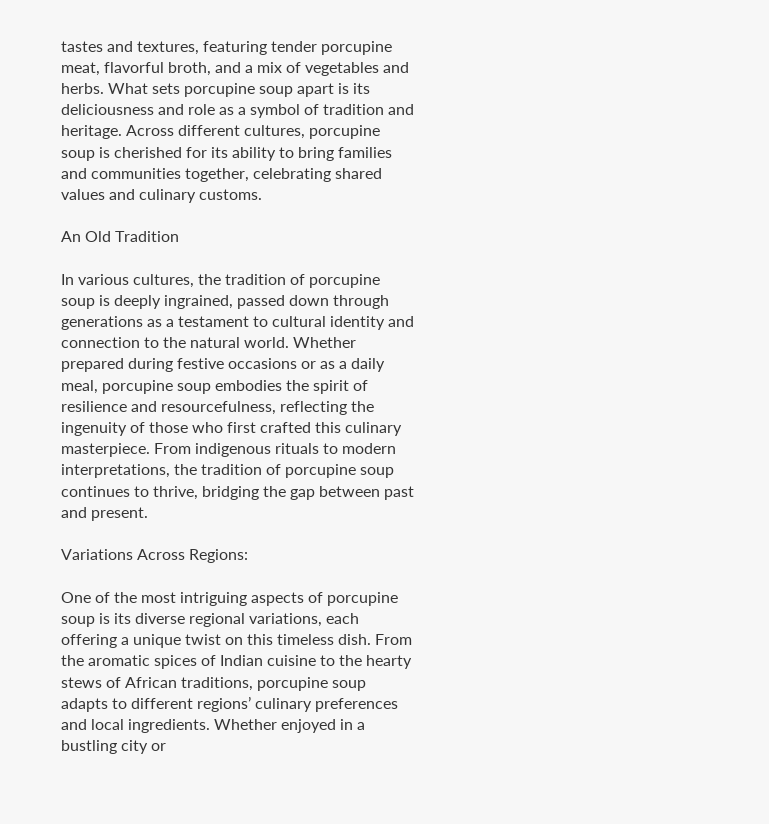tastes and textures, featuring tender porcupine meat, flavorful broth, and a mix of vegetables and herbs. What sets porcupine soup apart is its deliciousness and role as a symbol of tradition and heritage. Across different cultures, porcupine soup is cherished for its ability to bring families and communities together, celebrating shared values and culinary customs.

An Old Tradition

In various cultures, the tradition of porcupine soup is deeply ingrained, passed down through generations as a testament to cultural identity and connection to the natural world. Whether prepared during festive occasions or as a daily meal, porcupine soup embodies the spirit of resilience and resourcefulness, reflecting the ingenuity of those who first crafted this culinary masterpiece. From indigenous rituals to modern interpretations, the tradition of porcupine soup continues to thrive, bridging the gap between past and present.

Variations Across Regions:

One of the most intriguing aspects of porcupine soup is its diverse regional variations, each offering a unique twist on this timeless dish. From the aromatic spices of Indian cuisine to the hearty stews of African traditions, porcupine soup adapts to different regions’ culinary preferences and local ingredients. Whether enjoyed in a bustling city or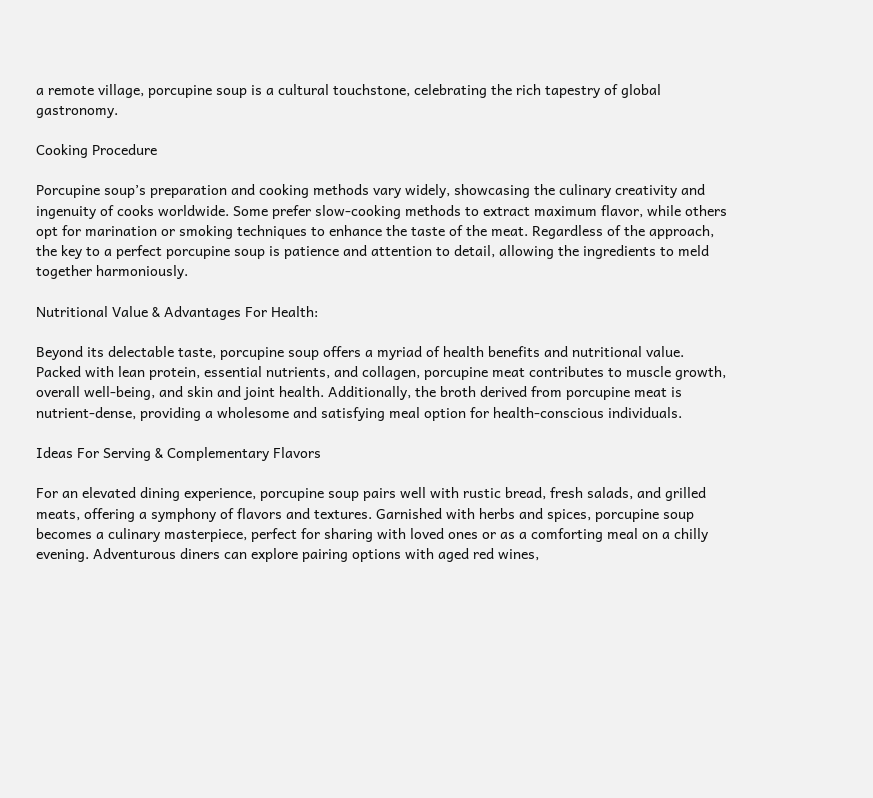a remote village, porcupine soup is a cultural touchstone, celebrating the rich tapestry of global gastronomy.

Cooking Procedure

Porcupine soup’s preparation and cooking methods vary widely, showcasing the culinary creativity and ingenuity of cooks worldwide. Some prefer slow-cooking methods to extract maximum flavor, while others opt for marination or smoking techniques to enhance the taste of the meat. Regardless of the approach, the key to a perfect porcupine soup is patience and attention to detail, allowing the ingredients to meld together harmoniously.

Nutritional Value & Advantages For Health:

Beyond its delectable taste, porcupine soup offers a myriad of health benefits and nutritional value. Packed with lean protein, essential nutrients, and collagen, porcupine meat contributes to muscle growth, overall well-being, and skin and joint health. Additionally, the broth derived from porcupine meat is nutrient-dense, providing a wholesome and satisfying meal option for health-conscious individuals.

Ideas For Serving & Complementary Flavors

For an elevated dining experience, porcupine soup pairs well with rustic bread, fresh salads, and grilled meats, offering a symphony of flavors and textures. Garnished with herbs and spices, porcupine soup becomes a culinary masterpiece, perfect for sharing with loved ones or as a comforting meal on a chilly evening. Adventurous diners can explore pairing options with aged red wines,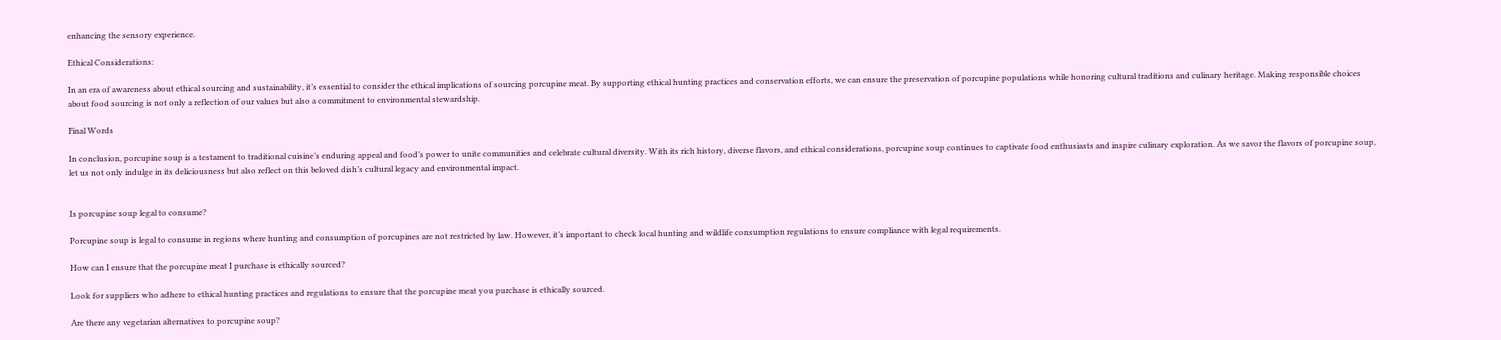enhancing the sensory experience.

Ethical Considerations:

In an era of awareness about ethical sourcing and sustainability, it’s essential to consider the ethical implications of sourcing porcupine meat. By supporting ethical hunting practices and conservation efforts, we can ensure the preservation of porcupine populations while honoring cultural traditions and culinary heritage. Making responsible choices about food sourcing is not only a reflection of our values but also a commitment to environmental stewardship.

Final Words

In conclusion, porcupine soup is a testament to traditional cuisine’s enduring appeal and food’s power to unite communities and celebrate cultural diversity. With its rich history, diverse flavors, and ethical considerations, porcupine soup continues to captivate food enthusiasts and inspire culinary exploration. As we savor the flavors of porcupine soup, let us not only indulge in its deliciousness but also reflect on this beloved dish’s cultural legacy and environmental impact.


Is porcupine soup legal to consume?

Porcupine soup is legal to consume in regions where hunting and consumption of porcupines are not restricted by law. However, it’s important to check local hunting and wildlife consumption regulations to ensure compliance with legal requirements.

How can I ensure that the porcupine meat I purchase is ethically sourced?

Look for suppliers who adhere to ethical hunting practices and regulations to ensure that the porcupine meat you purchase is ethically sourced.

Are there any vegetarian alternatives to porcupine soup?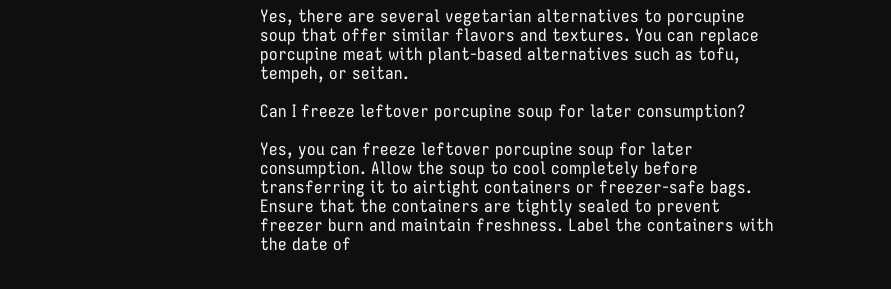Yes, there are several vegetarian alternatives to porcupine soup that offer similar flavors and textures. You can replace porcupine meat with plant-based alternatives such as tofu, tempeh, or seitan.

Can I freeze leftover porcupine soup for later consumption?

Yes, you can freeze leftover porcupine soup for later consumption. Allow the soup to cool completely before transferring it to airtight containers or freezer-safe bags. Ensure that the containers are tightly sealed to prevent freezer burn and maintain freshness. Label the containers with the date of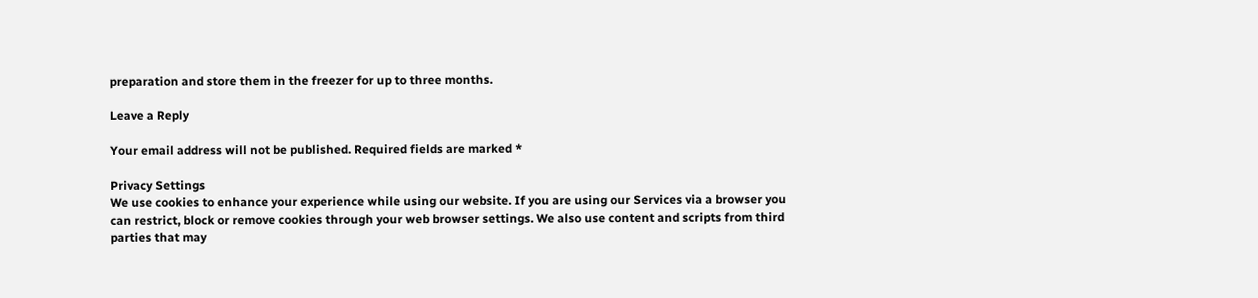preparation and store them in the freezer for up to three months.

Leave a Reply

Your email address will not be published. Required fields are marked *

Privacy Settings
We use cookies to enhance your experience while using our website. If you are using our Services via a browser you can restrict, block or remove cookies through your web browser settings. We also use content and scripts from third parties that may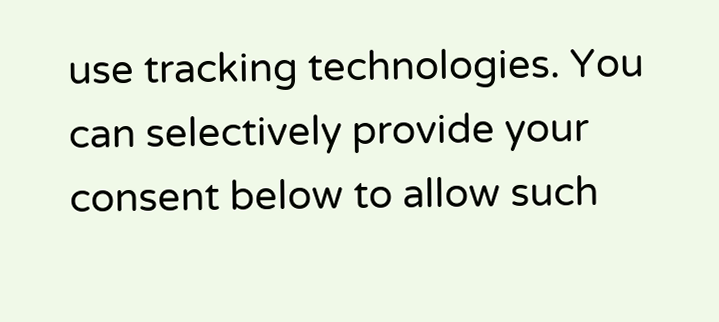use tracking technologies. You can selectively provide your consent below to allow such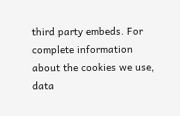third party embeds. For complete information about the cookies we use, data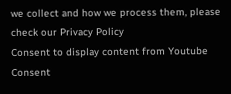we collect and how we process them, please check our Privacy Policy
Consent to display content from Youtube
Consent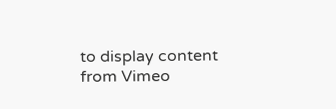to display content from Vimeo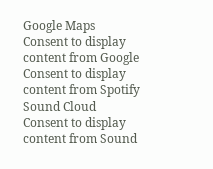Google Maps
Consent to display content from Google
Consent to display content from Spotify
Sound Cloud
Consent to display content from Sound